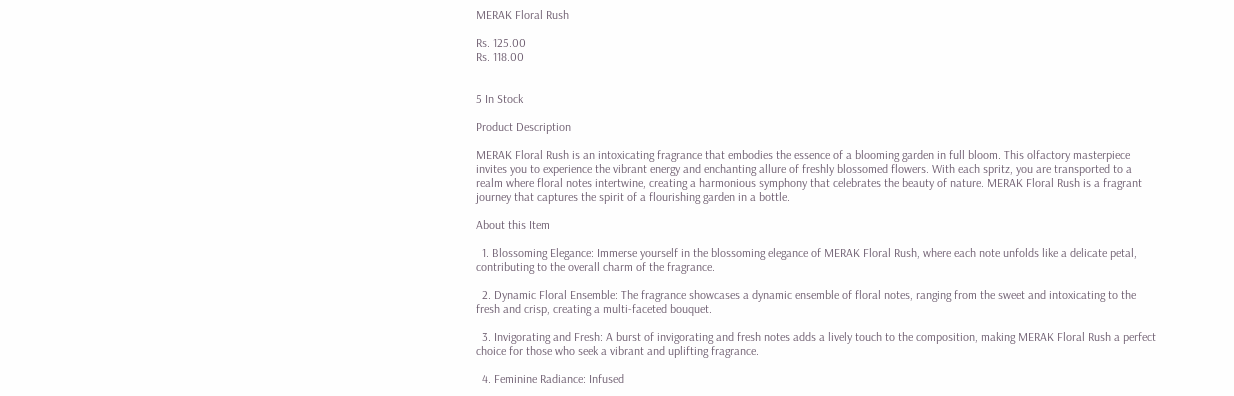MERAK Floral Rush

Rs. 125.00
Rs. 118.00


5 In Stock

Product Description

MERAK Floral Rush is an intoxicating fragrance that embodies the essence of a blooming garden in full bloom. This olfactory masterpiece invites you to experience the vibrant energy and enchanting allure of freshly blossomed flowers. With each spritz, you are transported to a realm where floral notes intertwine, creating a harmonious symphony that celebrates the beauty of nature. MERAK Floral Rush is a fragrant journey that captures the spirit of a flourishing garden in a bottle.

About this Item

  1. Blossoming Elegance: Immerse yourself in the blossoming elegance of MERAK Floral Rush, where each note unfolds like a delicate petal, contributing to the overall charm of the fragrance.

  2. Dynamic Floral Ensemble: The fragrance showcases a dynamic ensemble of floral notes, ranging from the sweet and intoxicating to the fresh and crisp, creating a multi-faceted bouquet.

  3. Invigorating and Fresh: A burst of invigorating and fresh notes adds a lively touch to the composition, making MERAK Floral Rush a perfect choice for those who seek a vibrant and uplifting fragrance.

  4. Feminine Radiance: Infused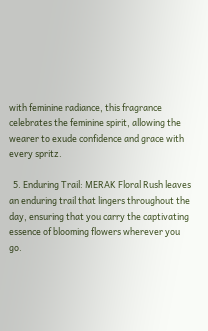with feminine radiance, this fragrance celebrates the feminine spirit, allowing the wearer to exude confidence and grace with every spritz.

  5. Enduring Trail: MERAK Floral Rush leaves an enduring trail that lingers throughout the day, ensuring that you carry the captivating essence of blooming flowers wherever you go.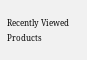Recently Viewed Products